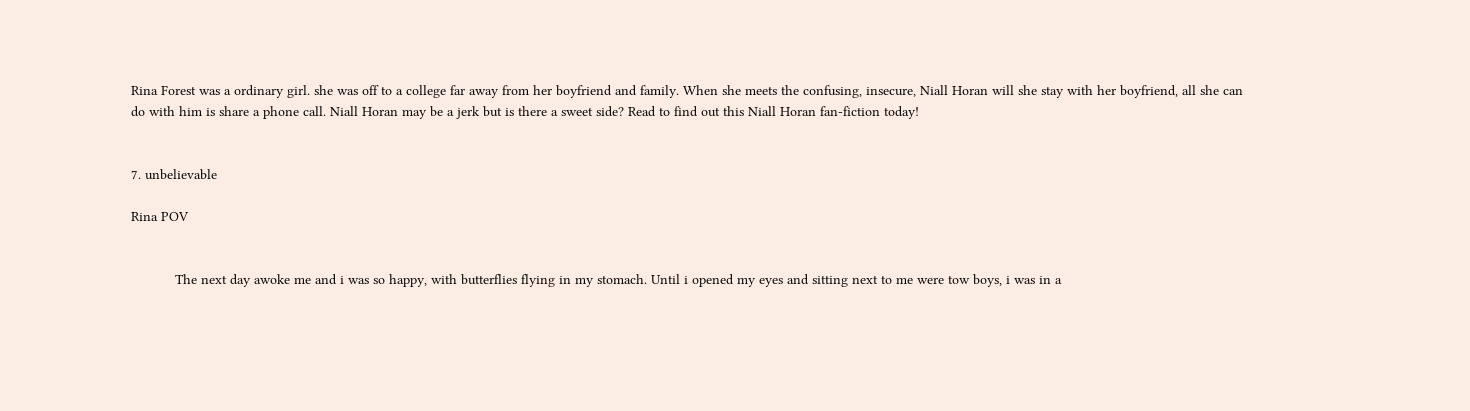Rina Forest was a ordinary girl. she was off to a college far away from her boyfriend and family. When she meets the confusing, insecure, Niall Horan will she stay with her boyfriend, all she can do with him is share a phone call. Niall Horan may be a jerk but is there a sweet side? Read to find out this Niall Horan fan-fiction today!


7. unbelievable

Rina POV


           The next day awoke me and i was so happy, with butterflies flying in my stomach. Until i opened my eyes and sitting next to me were tow boys, i was in a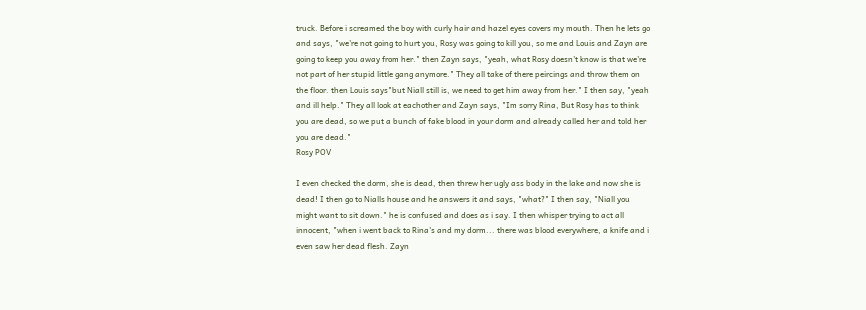truck. Before i screamed the boy with curly hair and hazel eyes covers my mouth. Then he lets go and says, "we're not going to hurt you, Rosy was going to kill you, so me and Louis and Zayn are going to keep you away from her." then Zayn says, "yeah, what Rosy doesn't know is that we're not part of her stupid little gang anymore." They all take of there peircings and throw them on the floor. then Louis says"but Niall still is, we need to get him away from her." I then say, "yeah and ill help." They all look at eachother and Zayn says, "Im sorry Rina, But Rosy has to think you are dead, so we put a bunch of fake blood in your dorm and already called her and told her you are dead."
Rosy POV

I even checked the dorm, she is dead, then threw her ugly ass body in the lake and now she is dead! I then go to Nialls house and he answers it and says, "what?" I then say, "Niall you might want to sit down." he is confused and does as i say. I then whisper trying to act all innocent, "when i went back to Rina's and my dorm... there was blood everywhere, a knife and i even saw her dead flesh. Zayn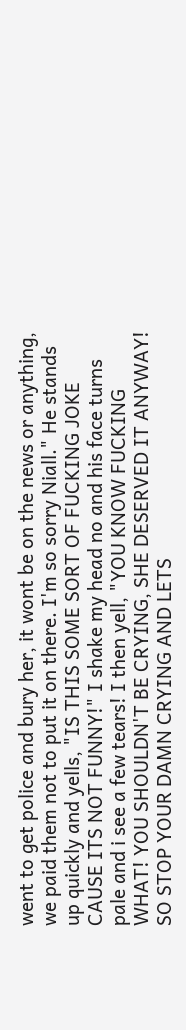went to get police and bury her, it wont be on the news or anything, we paid them not to put it on there. I'm so sorry Niall." He stands up quickly and yells, "IS THIS SOME SORT OF FUCKING JOKE CAUSE ITS NOT FUNNY!" I shake my head no and his face turns pale and i see a few tears! I then yell, "YOU KNOW FUCKING WHAT! YOU SHOULDN'T BE CRYING, SHE DESERVED IT ANYWAY! SO STOP YOUR DAMN CRYING AND LETS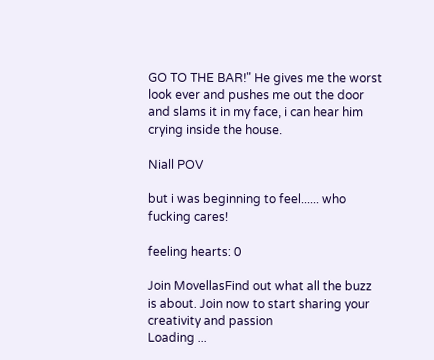GO TO THE BAR!" He gives me the worst look ever and pushes me out the door and slams it in my face, i can hear him crying inside the house.

Niall POV

but i was beginning to feel...... who fucking cares!

feeling hearts: 0

Join MovellasFind out what all the buzz is about. Join now to start sharing your creativity and passion
Loading ...